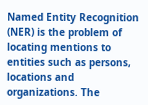Named Entity Recognition (NER) is the problem of locating mentions to entities such as persons, locations and organizations. The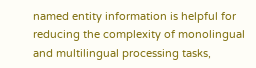named entity information is helpful for reducing the complexity of monolingual and multilingual processing tasks,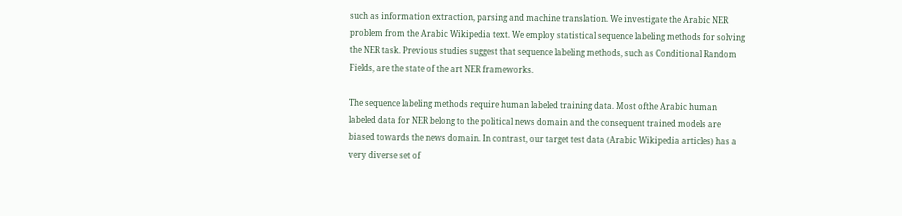such as information extraction, parsing and machine translation. We investigate the Arabic NER problem from the Arabic Wikipedia text. We employ statistical sequence labeling methods for solving the NER task. Previous studies suggest that sequence labeling methods, such as Conditional Random Fields, are the state of the art NER frameworks.

The sequence labeling methods require human labeled training data. Most ofthe Arabic human labeled data for NER belong to the political news domain and the consequent trained models are biased towards the news domain. In contrast, our target test data (Arabic Wikipedia articles) has a very diverse set of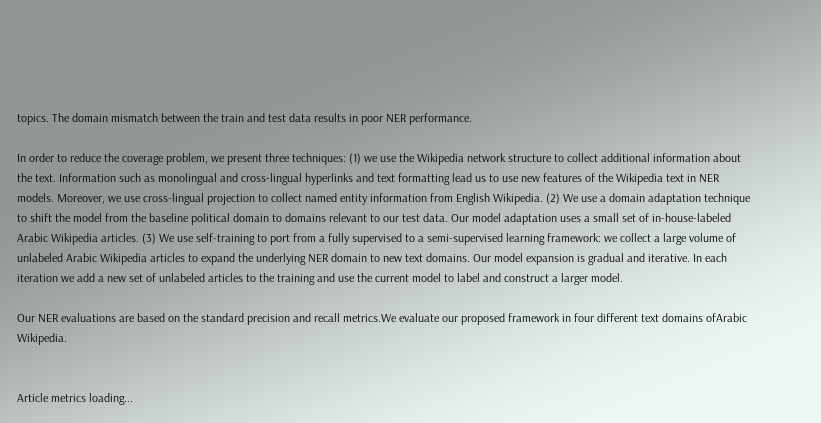topics. The domain mismatch between the train and test data results in poor NER performance.

In order to reduce the coverage problem, we present three techniques: (1) we use the Wikipedia network structure to collect additional information about the text. Information such as monolingual and cross-lingual hyperlinks and text formatting lead us to use new features of the Wikipedia text in NER models. Moreover, we use cross-lingual projection to collect named entity information from English Wikipedia. (2) We use a domain adaptation technique to shift the model from the baseline political domain to domains relevant to our test data. Our model adaptation uses a small set of in-house-labeled Arabic Wikipedia articles. (3) We use self-training to port from a fully supervised to a semi-supervised learning framework: we collect a large volume of unlabeled Arabic Wikipedia articles to expand the underlying NER domain to new text domains. Our model expansion is gradual and iterative. In each iteration we add a new set of unlabeled articles to the training and use the current model to label and construct a larger model.

Our NER evaluations are based on the standard precision and recall metrics.We evaluate our proposed framework in four different text domains ofArabic Wikipedia.


Article metrics loading...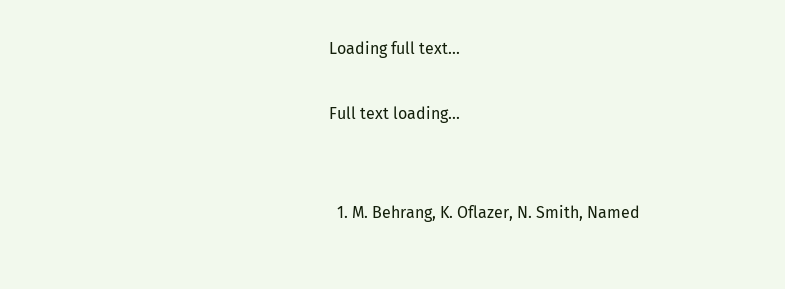Loading full text...

Full text loading...


  1. M. Behrang, K. Oflazer, N. Smith, Named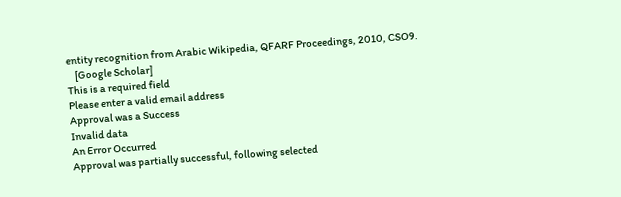entity recognition from Arabic Wikipedia, QFARF Proceedings, 2010, CSO9.
    [Google Scholar]
This is a required field
Please enter a valid email address
Approval was a Success
Invalid data
An Error Occurred
Approval was partially successful, following selected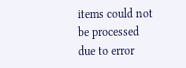items could not be processed due to error